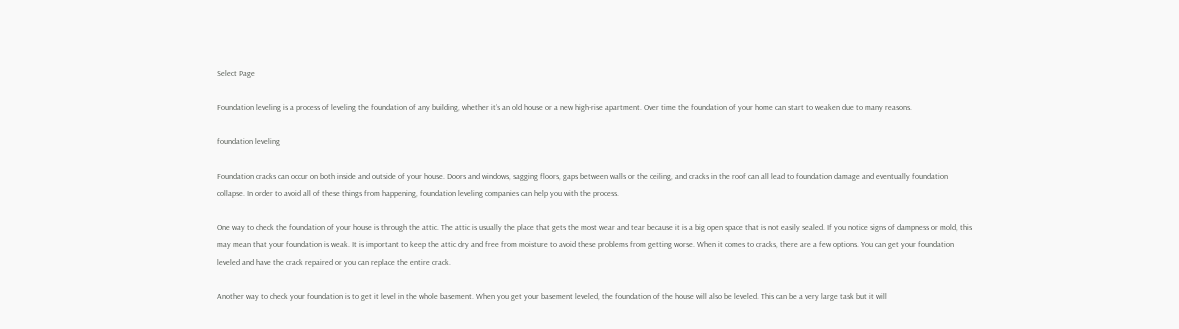Select Page

Foundation leveling is a process of leveling the foundation of any building, whether it’s an old house or a new high-rise apartment. Over time the foundation of your home can start to weaken due to many reasons.

foundation leveling

Foundation cracks can occur on both inside and outside of your house. Doors and windows, sagging floors, gaps between walls or the ceiling, and cracks in the roof can all lead to foundation damage and eventually foundation collapse. In order to avoid all of these things from happening, foundation leveling companies can help you with the process.

One way to check the foundation of your house is through the attic. The attic is usually the place that gets the most wear and tear because it is a big open space that is not easily sealed. If you notice signs of dampness or mold, this may mean that your foundation is weak. It is important to keep the attic dry and free from moisture to avoid these problems from getting worse. When it comes to cracks, there are a few options. You can get your foundation leveled and have the crack repaired or you can replace the entire crack.

Another way to check your foundation is to get it level in the whole basement. When you get your basement leveled, the foundation of the house will also be leveled. This can be a very large task but it will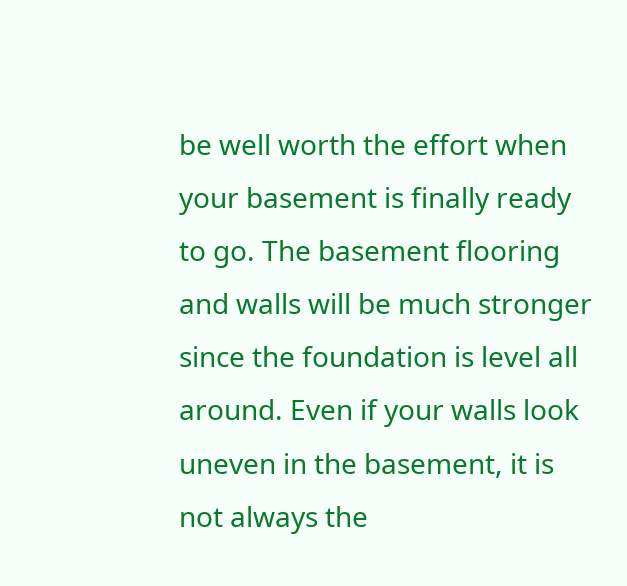be well worth the effort when your basement is finally ready to go. The basement flooring and walls will be much stronger since the foundation is level all around. Even if your walls look uneven in the basement, it is not always the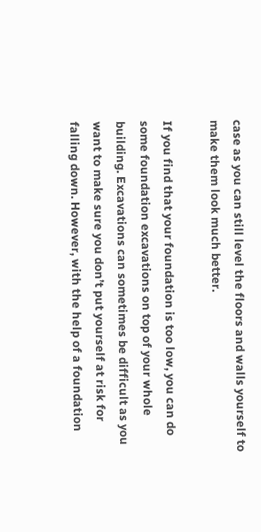case as you can still level the floors and walls yourself to make them look much better.

If you find that your foundation is too low, you can do some foundation excavations on top of your whole building. Excavations can sometimes be difficult as you want to make sure you don’t put yourself at risk for falling down. However, with the help of a foundation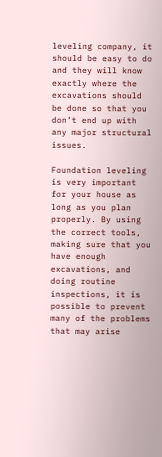leveling company, it should be easy to do and they will know exactly where the excavations should be done so that you don’t end up with any major structural issues.

Foundation leveling is very important for your house as long as you plan properly. By using the correct tools, making sure that you have enough excavations, and doing routine inspections, it is possible to prevent many of the problems that may arise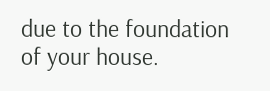due to the foundation of your house.